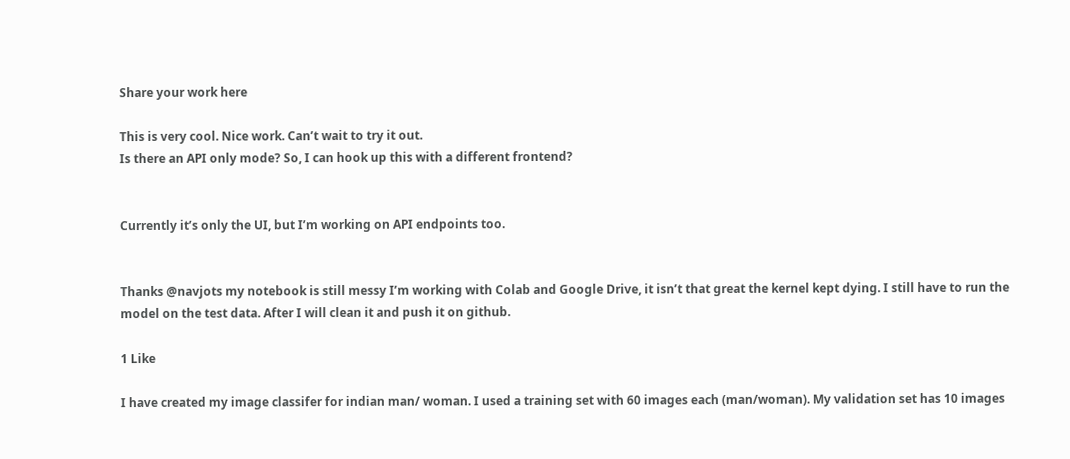Share your work here

This is very cool. Nice work. Can’t wait to try it out.
Is there an API only mode? So, I can hook up this with a different frontend?


Currently it’s only the UI, but I’m working on API endpoints too.


Thanks @navjots my notebook is still messy I’m working with Colab and Google Drive, it isn’t that great the kernel kept dying. I still have to run the model on the test data. After I will clean it and push it on github.

1 Like

I have created my image classifer for indian man/ woman. I used a training set with 60 images each (man/woman). My validation set has 10 images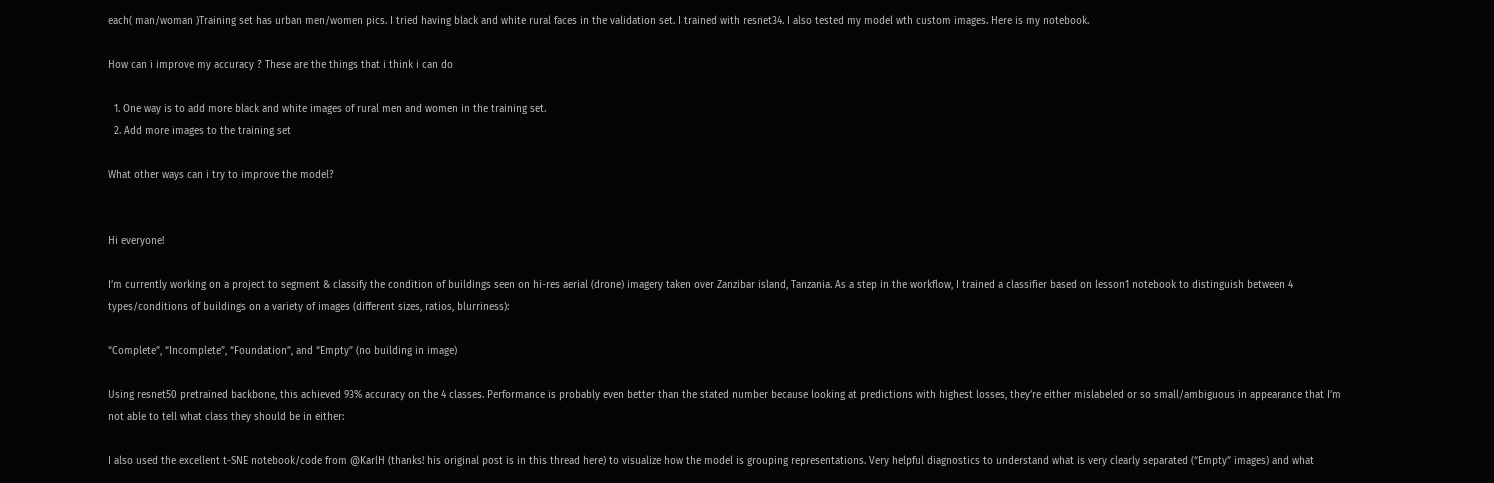each( man/woman )Training set has urban men/women pics. I tried having black and white rural faces in the validation set. I trained with resnet34. I also tested my model wth custom images. Here is my notebook.

How can i improve my accuracy ? These are the things that i think i can do

  1. One way is to add more black and white images of rural men and women in the training set.
  2. Add more images to the training set

What other ways can i try to improve the model?


Hi everyone!

I’m currently working on a project to segment & classify the condition of buildings seen on hi-res aerial (drone) imagery taken over Zanzibar island, Tanzania. As a step in the workflow, I trained a classifier based on lesson1 notebook to distinguish between 4 types/conditions of buildings on a variety of images (different sizes, ratios, blurriness):

“Complete”, “Incomplete”, “Foundation”, and “Empty” (no building in image)

Using resnet50 pretrained backbone, this achieved 93% accuracy on the 4 classes. Performance is probably even better than the stated number because looking at predictions with highest losses, they’re either mislabeled or so small/ambiguous in appearance that I’m not able to tell what class they should be in either:

I also used the excellent t-SNE notebook/code from @KarlH (thanks! his original post is in this thread here) to visualize how the model is grouping representations. Very helpful diagnostics to understand what is very clearly separated (“Empty” images) and what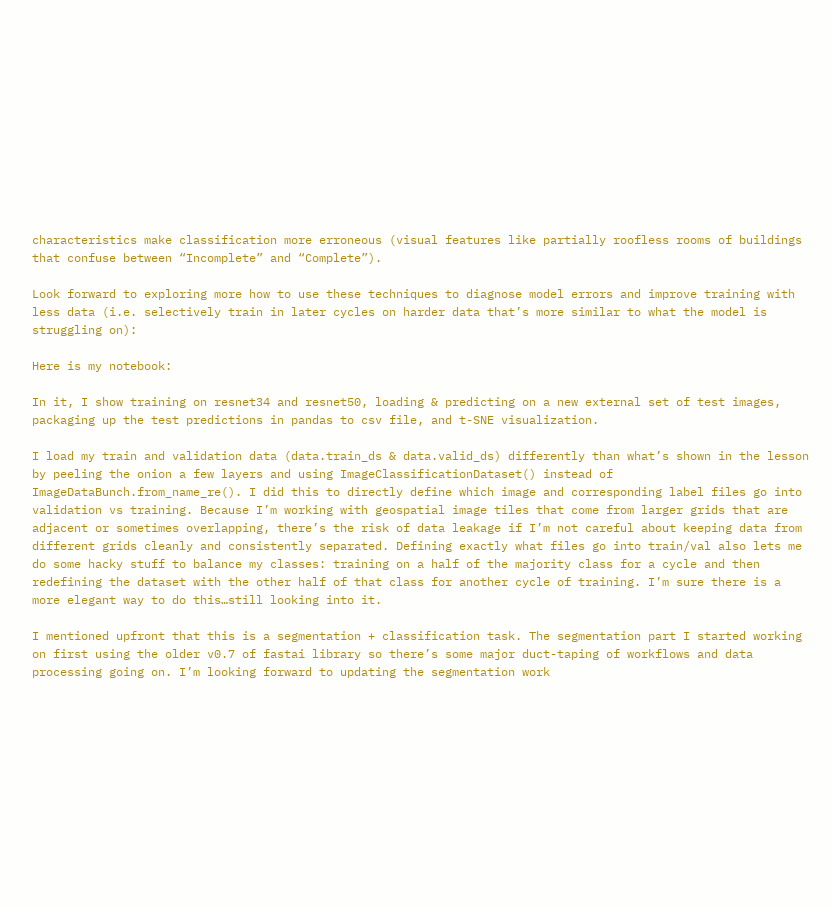characteristics make classification more erroneous (visual features like partially roofless rooms of buildings that confuse between “Incomplete” and “Complete”).

Look forward to exploring more how to use these techniques to diagnose model errors and improve training with less data (i.e. selectively train in later cycles on harder data that’s more similar to what the model is struggling on):

Here is my notebook:

In it, I show training on resnet34 and resnet50, loading & predicting on a new external set of test images, packaging up the test predictions in pandas to csv file, and t-SNE visualization.

I load my train and validation data (data.train_ds & data.valid_ds) differently than what’s shown in the lesson by peeling the onion a few layers and using ImageClassificationDataset() instead of ImageDataBunch.from_name_re(). I did this to directly define which image and corresponding label files go into validation vs training. Because I’m working with geospatial image tiles that come from larger grids that are adjacent or sometimes overlapping, there’s the risk of data leakage if I’m not careful about keeping data from different grids cleanly and consistently separated. Defining exactly what files go into train/val also lets me do some hacky stuff to balance my classes: training on a half of the majority class for a cycle and then redefining the dataset with the other half of that class for another cycle of training. I’m sure there is a more elegant way to do this…still looking into it.

I mentioned upfront that this is a segmentation + classification task. The segmentation part I started working on first using the older v0.7 of fastai library so there’s some major duct-taping of workflows and data processing going on. I’m looking forward to updating the segmentation work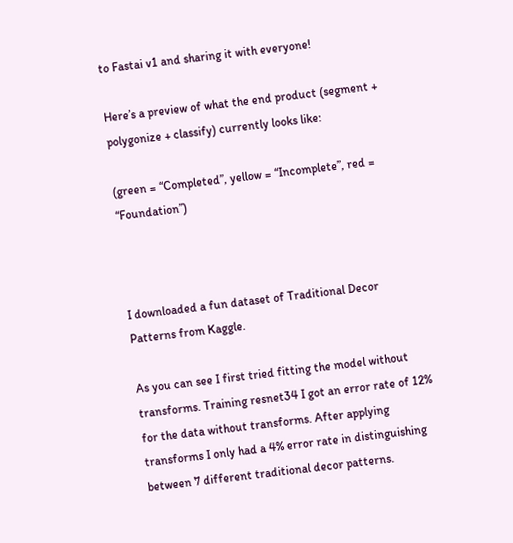to Fastai v1 and sharing it with everyone!

Here’s a preview of what the end product (segment + polygonize + classify) currently looks like:

(green = “Completed”, yellow = “Incomplete”, red = “Foundation”)



I downloaded a fun dataset of Traditional Decor Patterns from Kaggle.

As you can see I first tried fitting the model without transforms. Training resnet34 I got an error rate of 12% for the data without transforms. After applying transforms I only had a 4% error rate in distinguishing between 7 different traditional decor patterns.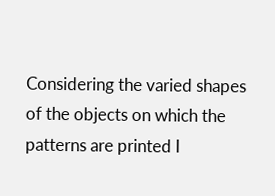Considering the varied shapes of the objects on which the patterns are printed I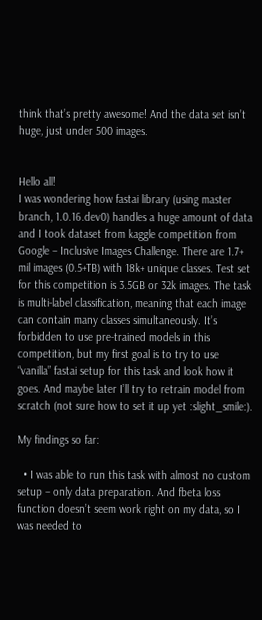think that’s pretty awesome! And the data set isn’t huge, just under 500 images.


Hello all!
I was wondering how fastai library (using master branch, 1.0.16.dev0) handles a huge amount of data and I took dataset from kaggle competition from Google – Inclusive Images Challenge. There are 1.7+ mil images (0.5+TB) with 18k+ unique classes. Test set for this competition is 3.5GB or 32k images. The task is multi-label classification, meaning that each image can contain many classes simultaneously. It’s forbidden to use pre-trained models in this competition, but my first goal is to try to use “vanilla” fastai setup for this task and look how it goes. And maybe later I’ll try to retrain model from scratch (not sure how to set it up yet :slight_smile:).

My findings so far:

  • I was able to run this task with almost no custom setup – only data preparation. And fbeta loss function doesn’t seem work right on my data, so I was needed to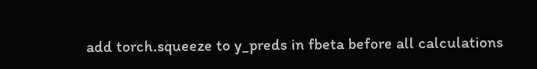add torch.squeeze to y_preds in fbeta before all calculations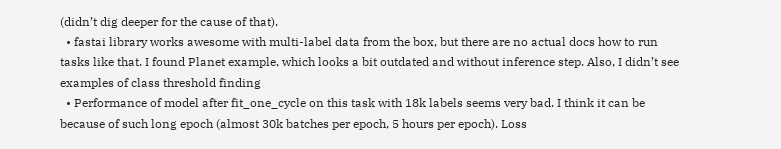(didn’t dig deeper for the cause of that).
  • fastai library works awesome with multi-label data from the box, but there are no actual docs how to run tasks like that. I found Planet example, which looks a bit outdated and without inference step. Also, I didn’t see examples of class threshold finding
  • Performance of model after fit_one_cycle on this task with 18k labels seems very bad. I think it can be because of such long epoch (almost 30k batches per epoch, 5 hours per epoch). Loss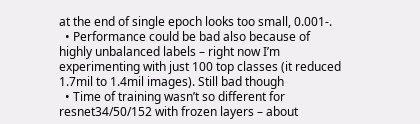at the end of single epoch looks too small, 0.001-.
  • Performance could be bad also because of highly unbalanced labels – right now I’m experimenting with just 100 top classes (it reduced 1.7mil to 1.4mil images). Still bad though
  • Time of training wasn’t so different for resnet34/50/152 with frozen layers – about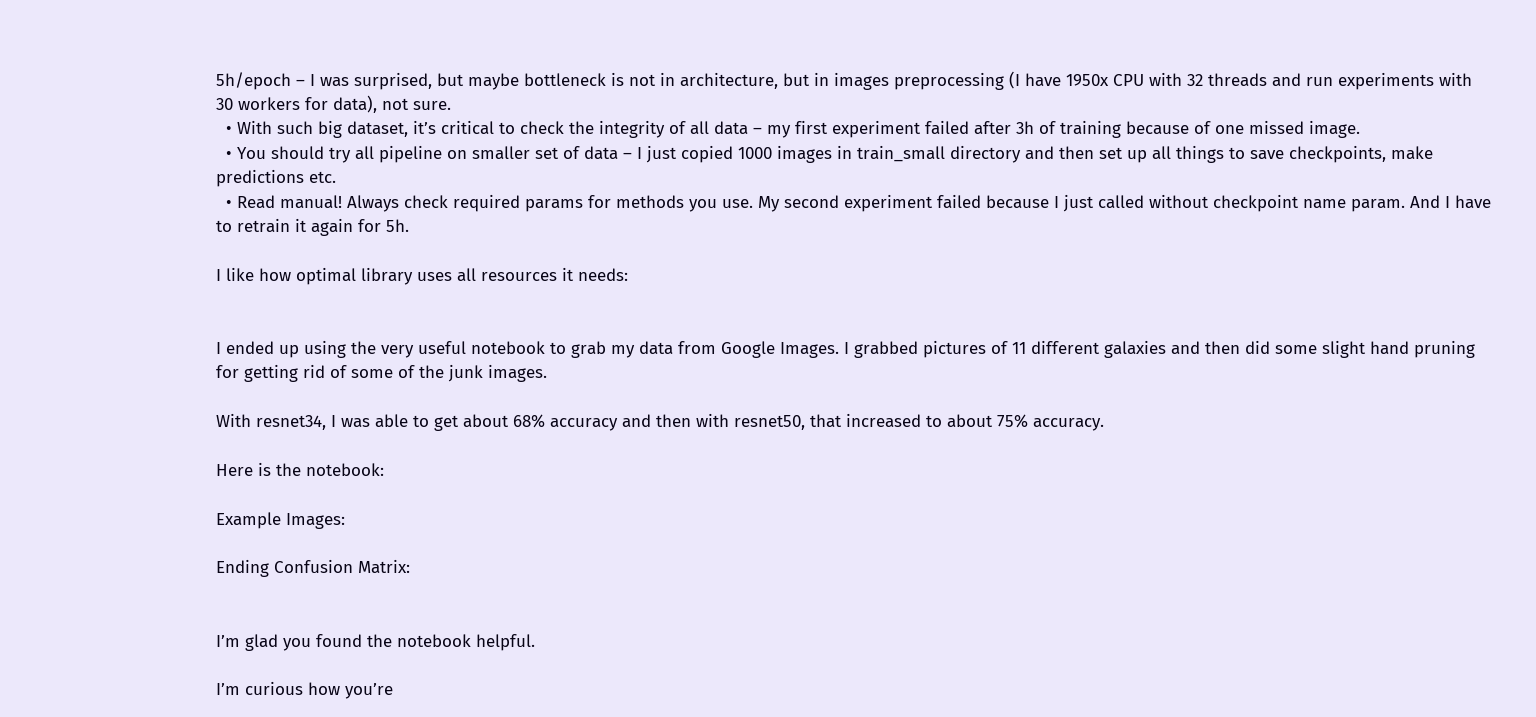5h/epoch – I was surprised, but maybe bottleneck is not in architecture, but in images preprocessing (I have 1950x CPU with 32 threads and run experiments with 30 workers for data), not sure.
  • With such big dataset, it’s critical to check the integrity of all data – my first experiment failed after 3h of training because of one missed image.
  • You should try all pipeline on smaller set of data – I just copied 1000 images in train_small directory and then set up all things to save checkpoints, make predictions etc.
  • Read manual! Always check required params for methods you use. My second experiment failed because I just called without checkpoint name param. And I have to retrain it again for 5h.

I like how optimal library uses all resources it needs:


I ended up using the very useful notebook to grab my data from Google Images. I grabbed pictures of 11 different galaxies and then did some slight hand pruning for getting rid of some of the junk images.

With resnet34, I was able to get about 68% accuracy and then with resnet50, that increased to about 75% accuracy.

Here is the notebook:

Example Images:

Ending Confusion Matrix:


I’m glad you found the notebook helpful.

I’m curious how you’re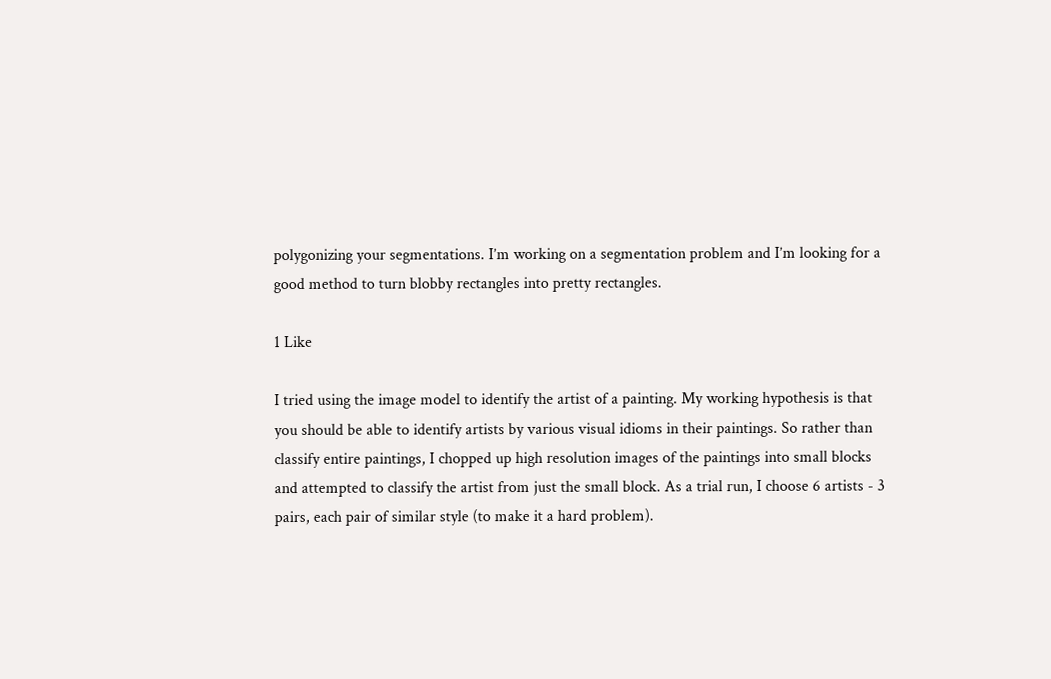polygonizing your segmentations. I’m working on a segmentation problem and I’m looking for a good method to turn blobby rectangles into pretty rectangles.

1 Like

I tried using the image model to identify the artist of a painting. My working hypothesis is that you should be able to identify artists by various visual idioms in their paintings. So rather than classify entire paintings, I chopped up high resolution images of the paintings into small blocks and attempted to classify the artist from just the small block. As a trial run, I choose 6 artists - 3 pairs, each pair of similar style (to make it a hard problem).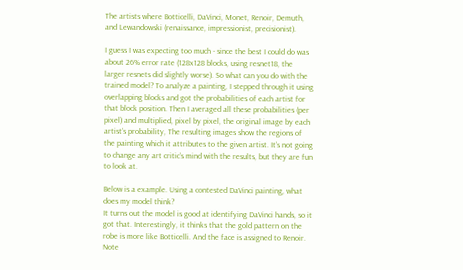The artists where Botticelli, DaVinci, Monet, Renoir, Demuth, and Lewandowski (renaissance, impressionist, precisionist).

I guess I was expecting too much - since the best I could do was about 26% error rate (128x128 blocks, using resnet18, the larger resnets did slightly worse). So what can you do with the trained model? To analyze a painting, I stepped through it using overlapping blocks and got the probabilities of each artist for that block position. Then I averaged all these probabilities (per pixel) and multiplied, pixel by pixel, the original image by each artist’s probability, The resulting images show the regions of the painting which it attributes to the given artist. It’s not going to change any art critic’s mind with the results, but they are fun to look at.

Below is a example. Using a contested DaVinci painting, what does my model think?
It turns out the model is good at identifying DaVinci hands, so it got that. Interestingly, it thinks that the gold pattern on the robe is more like Botticelli. And the face is assigned to Renoir. Note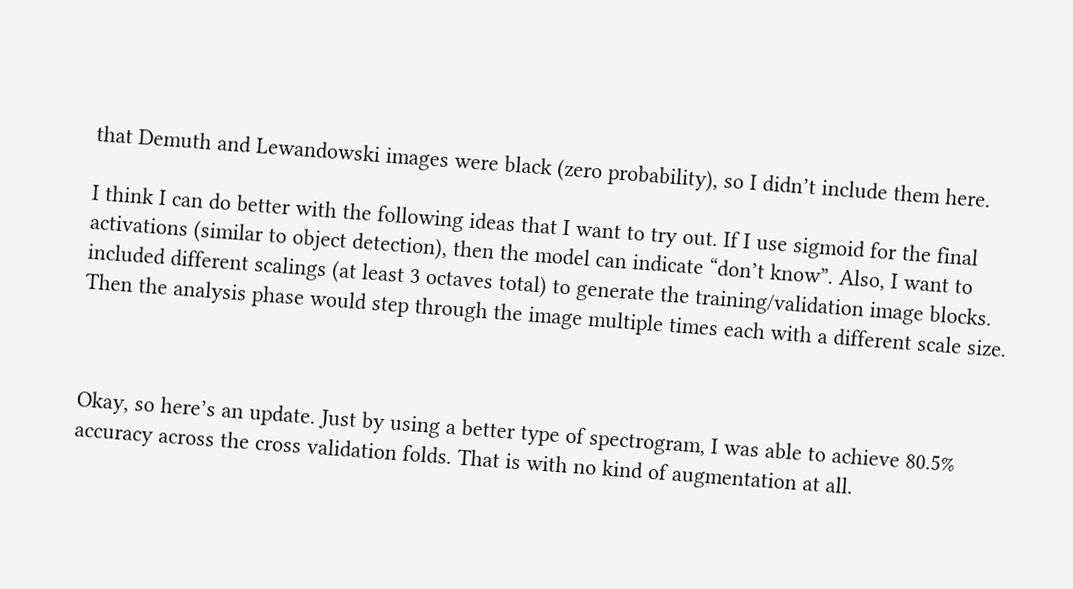that Demuth and Lewandowski images were black (zero probability), so I didn’t include them here.

I think I can do better with the following ideas that I want to try out. If I use sigmoid for the final activations (similar to object detection), then the model can indicate “don’t know”. Also, I want to included different scalings (at least 3 octaves total) to generate the training/validation image blocks. Then the analysis phase would step through the image multiple times each with a different scale size.



Okay, so here’s an update. Just by using a better type of spectrogram, I was able to achieve 80.5% accuracy across the cross validation folds. That is with no kind of augmentation at all.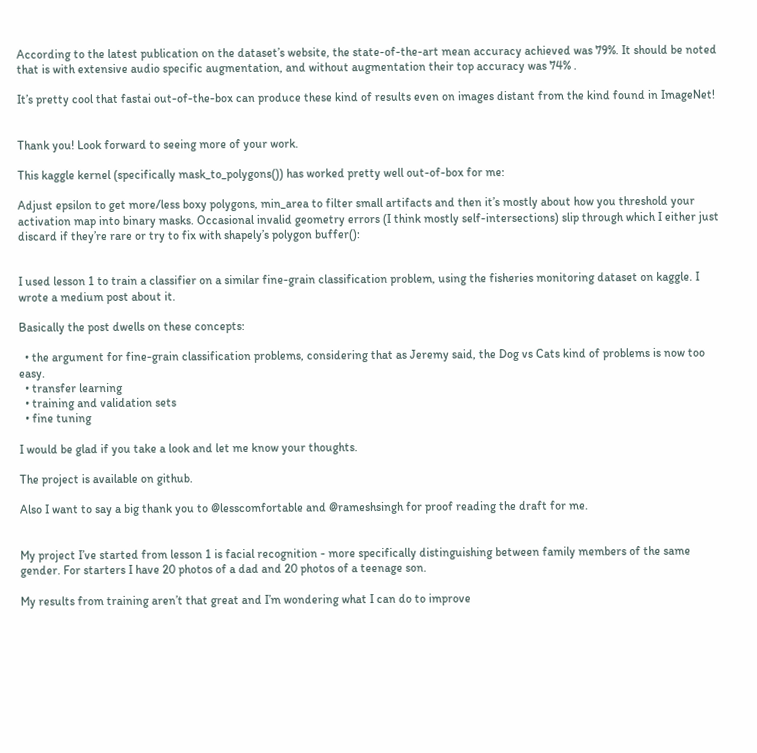According to the latest publication on the dataset’s website, the state-of-the-art mean accuracy achieved was 79%. It should be noted that is with extensive audio specific augmentation, and without augmentation their top accuracy was 74% .

It’s pretty cool that fastai out-of-the-box can produce these kind of results even on images distant from the kind found in ImageNet!


Thank you! Look forward to seeing more of your work.

This kaggle kernel (specifically mask_to_polygons()) has worked pretty well out-of-box for me:

Adjust epsilon to get more/less boxy polygons, min_area to filter small artifacts and then it’s mostly about how you threshold your activation map into binary masks. Occasional invalid geometry errors (I think mostly self-intersections) slip through which I either just discard if they’re rare or try to fix with shapely’s polygon buffer():


I used lesson 1 to train a classifier on a similar fine-grain classification problem, using the fisheries monitoring dataset on kaggle. I wrote a medium post about it.

Basically the post dwells on these concepts:

  • the argument for fine-grain classification problems, considering that as Jeremy said, the Dog vs Cats kind of problems is now too easy.
  • transfer learning
  • training and validation sets
  • fine tuning

I would be glad if you take a look and let me know your thoughts.

The project is available on github.

Also I want to say a big thank you to @lesscomfortable and @rameshsingh for proof reading the draft for me.


My project I’ve started from lesson 1 is facial recognition - more specifically distinguishing between family members of the same gender. For starters I have 20 photos of a dad and 20 photos of a teenage son.

My results from training aren’t that great and I’m wondering what I can do to improve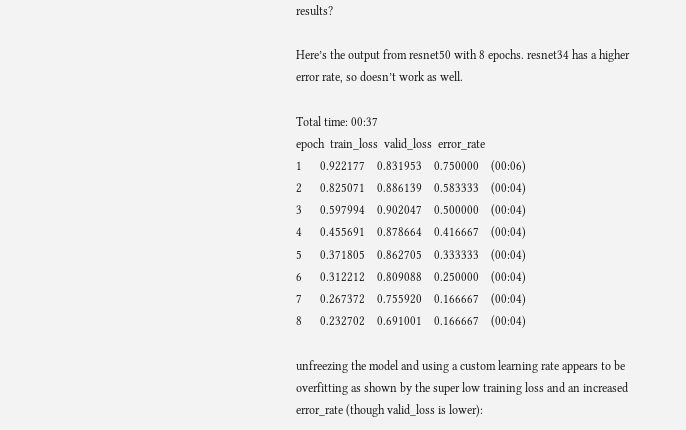results?

Here’s the output from resnet50 with 8 epochs. resnet34 has a higher error rate, so doesn’t work as well.

Total time: 00:37
epoch  train_loss  valid_loss  error_rate
1      0.922177    0.831953    0.750000    (00:06)
2      0.825071    0.886139    0.583333    (00:04)
3      0.597994    0.902047    0.500000    (00:04)
4      0.455691    0.878664    0.416667    (00:04)
5      0.371805    0.862705    0.333333    (00:04)
6      0.312212    0.809088    0.250000    (00:04)
7      0.267372    0.755920    0.166667    (00:04)
8      0.232702    0.691001    0.166667    (00:04)

unfreezing the model and using a custom learning rate appears to be overfitting as shown by the super low training loss and an increased error_rate (though valid_loss is lower):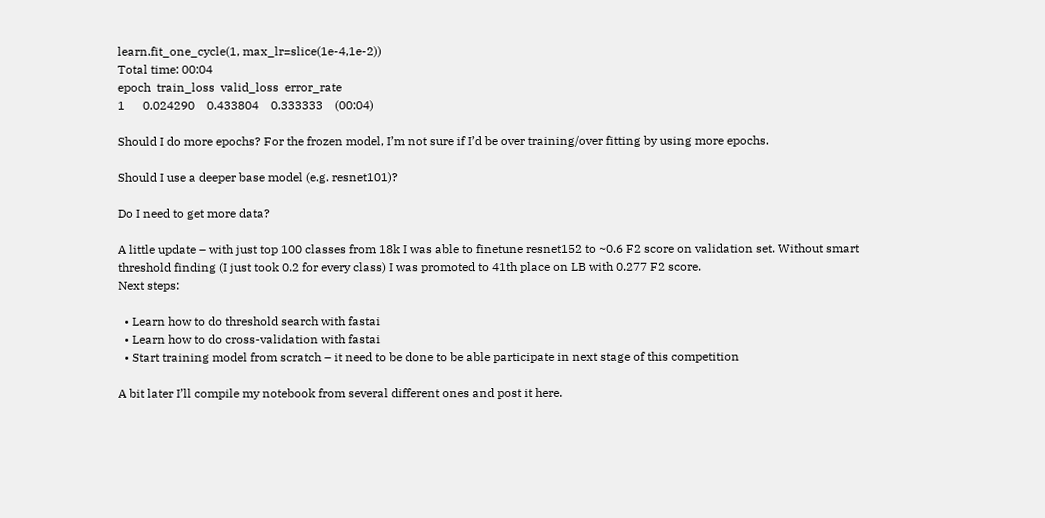learn.fit_one_cycle(1, max_lr=slice(1e-4,1e-2))
Total time: 00:04
epoch  train_loss  valid_loss  error_rate
1      0.024290    0.433804    0.333333    (00:04)

Should I do more epochs? For the frozen model, I’m not sure if I’d be over training/over fitting by using more epochs.

Should I use a deeper base model (e.g. resnet101)?

Do I need to get more data?

A little update – with just top 100 classes from 18k I was able to finetune resnet152 to ~0.6 F2 score on validation set. Without smart threshold finding (I just took 0.2 for every class) I was promoted to 41th place on LB with 0.277 F2 score.
Next steps:

  • Learn how to do threshold search with fastai
  • Learn how to do cross-validation with fastai
  • Start training model from scratch – it need to be done to be able participate in next stage of this competition

A bit later I’ll compile my notebook from several different ones and post it here.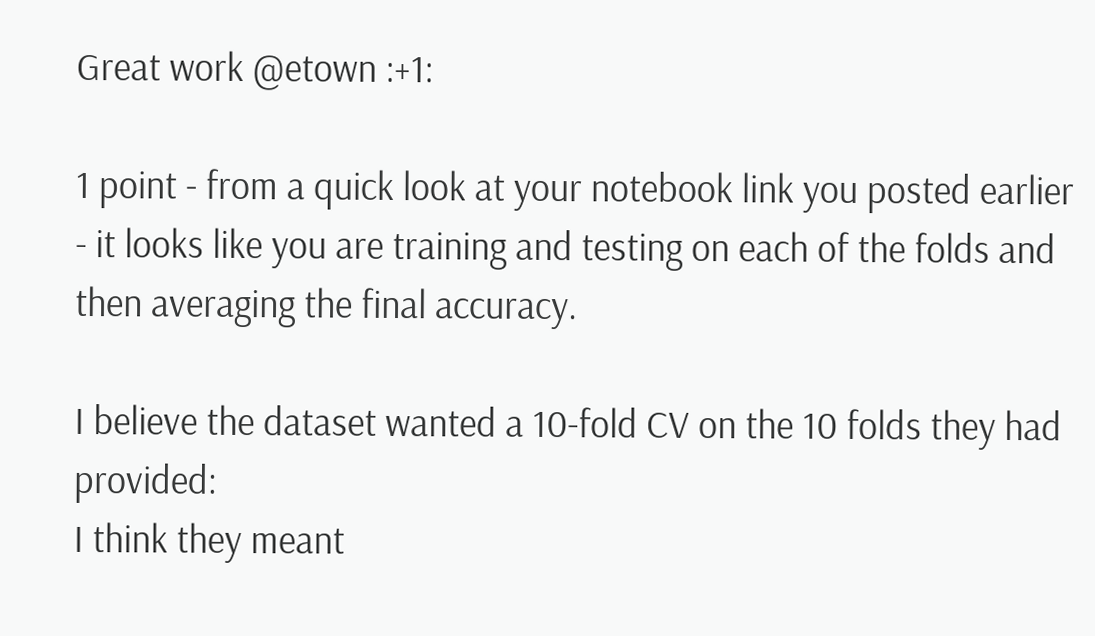Great work @etown :+1:

1 point - from a quick look at your notebook link you posted earlier - it looks like you are training and testing on each of the folds and then averaging the final accuracy.

I believe the dataset wanted a 10-fold CV on the 10 folds they had provided:
I think they meant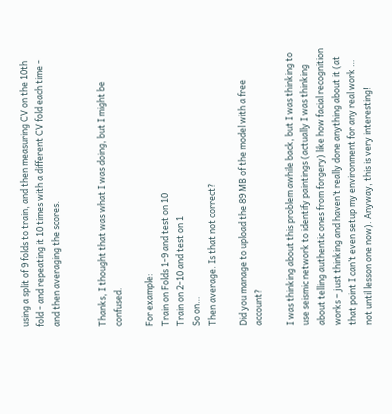using a split of 9 folds to train, and then measuring CV on the 10th fold - and repeating it 10 times with a different CV fold each time - and then averaging the scores.


Thanks, I thought that was what I was doing, but I might be confused.

For example:
Train on Folds 1-9 and test on 10
Train on 2-10 and test on 1
So on…
Then average. Is that not correct?

Did you manage to upload the 89 MB of the model with a free account?

I was thinking about this problem awhile back, but I was thinking to use seismic network to identify paintings (actually I was thinking about telling authentic ones from forgery) like how facial recognition works – just thinking and haven’t really done anything about it (at that point I can’t even setup my environment for any real work … not until lesson one now). Anyway, this is very interesting!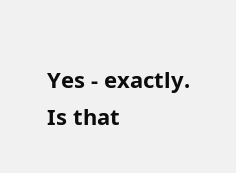Yes - exactly.
Is that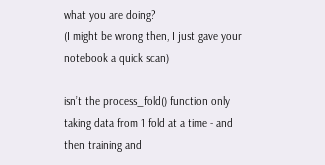what you are doing?
(I might be wrong then, I just gave your notebook a quick scan)

isn’t the process_fold() function only taking data from 1 fold at a time - and then training and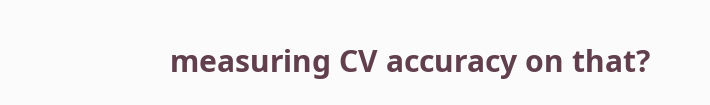measuring CV accuracy on that?